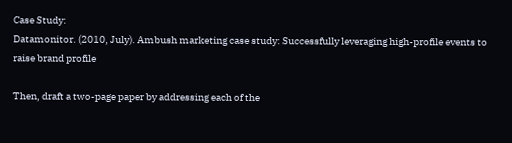Case Study:
Datamonitor. (2010, July). Ambush marketing case study: Successfully leveraging high-profile events to raise brand profile

Then, draft a two-page paper by addressing each of the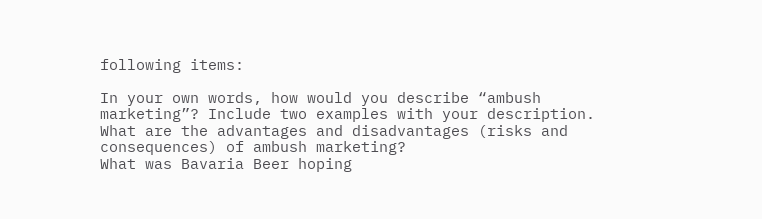following items:

In your own words, how would you describe “ambush marketing”? Include two examples with your description.
What are the advantages and disadvantages (risks and consequences) of ambush marketing?
What was Bavaria Beer hoping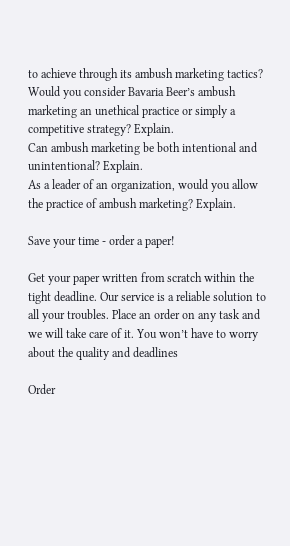to achieve through its ambush marketing tactics?  Would you consider Bavaria Beer’s ambush marketing an unethical practice or simply a competitive strategy? Explain.
Can ambush marketing be both intentional and unintentional? Explain.
As a leader of an organization, would you allow the practice of ambush marketing? Explain.

Save your time - order a paper!

Get your paper written from scratch within the tight deadline. Our service is a reliable solution to all your troubles. Place an order on any task and we will take care of it. You won’t have to worry about the quality and deadlines

Order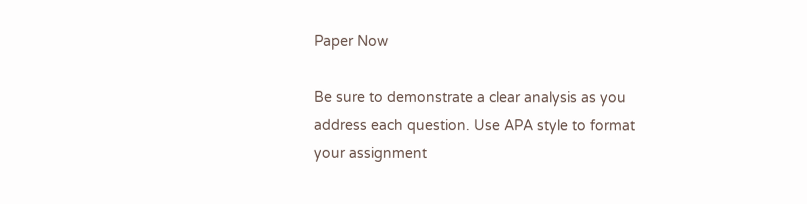Paper Now

Be sure to demonstrate a clear analysis as you address each question. Use APA style to format your assignment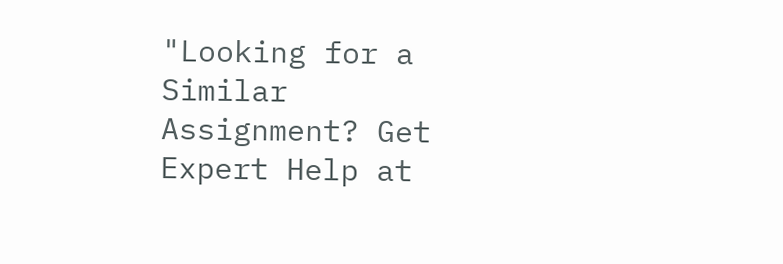"Looking for a Similar Assignment? Get Expert Help at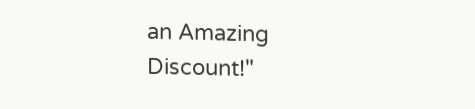an Amazing Discount!"